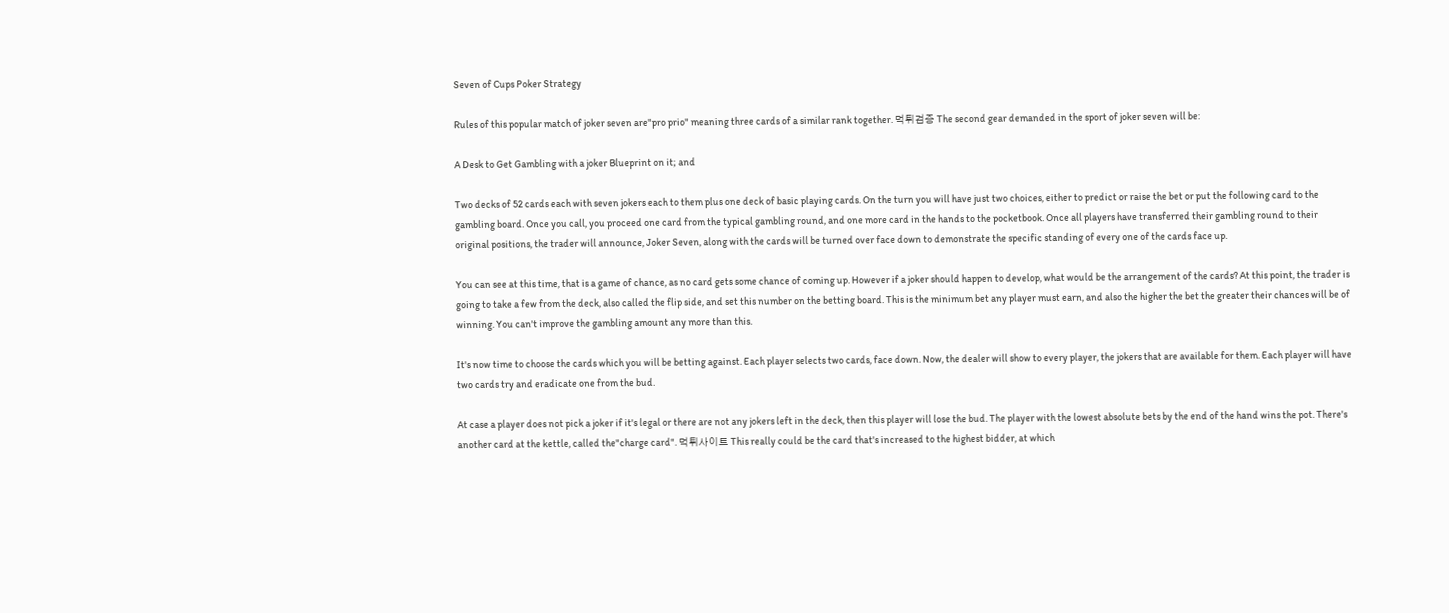Seven of Cups Poker Strategy

Rules of this popular match of joker seven are"pro prio" meaning three cards of a similar rank together. 먹튀검증 The second gear demanded in the sport of joker seven will be:

A Desk to Get Gambling with a joker Blueprint on it; and

Two decks of 52 cards each with seven jokers each to them plus one deck of basic playing cards. On the turn you will have just two choices, either to predict or raise the bet or put the following card to the gambling board. Once you call, you proceed one card from the typical gambling round, and one more card in the hands to the pocketbook. Once all players have transferred their gambling round to their original positions, the trader will announce, Joker Seven, along with the cards will be turned over face down to demonstrate the specific standing of every one of the cards face up.

You can see at this time, that is a game of chance, as no card gets some chance of coming up. However if a joker should happen to develop, what would be the arrangement of the cards? At this point, the trader is going to take a few from the deck, also called the flip side, and set this number on the betting board. This is the minimum bet any player must earn, and also the higher the bet the greater their chances will be of winning. You can't improve the gambling amount any more than this.

It's now time to choose the cards which you will be betting against. Each player selects two cards, face down. Now, the dealer will show to every player, the jokers that are available for them. Each player will have two cards try and eradicate one from the bud.

At case a player does not pick a joker if it's legal or there are not any jokers left in the deck, then this player will lose the bud. The player with the lowest absolute bets by the end of the hand wins the pot. There's another card at the kettle, called the"charge card". 먹튀사이트 This really could be the card that's increased to the highest bidder, at which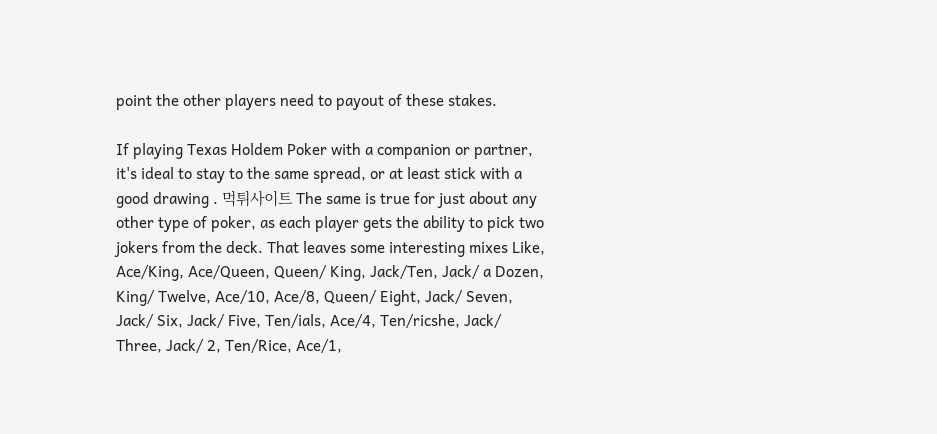point the other players need to payout of these stakes.

If playing Texas Holdem Poker with a companion or partner, it's ideal to stay to the same spread, or at least stick with a good drawing . 먹튀사이트 The same is true for just about any other type of poker, as each player gets the ability to pick two jokers from the deck. That leaves some interesting mixes Like, Ace/King, Ace/Queen, Queen/ King, Jack/Ten, Jack/ a Dozen, King/ Twelve, Ace/10, Ace/8, Queen/ Eight, Jack/ Seven, Jack/ Six, Jack/ Five, Ten/ials, Ace/4, Ten/ricshe, Jack/ Three, Jack/ 2, Ten/Rice, Ace/1,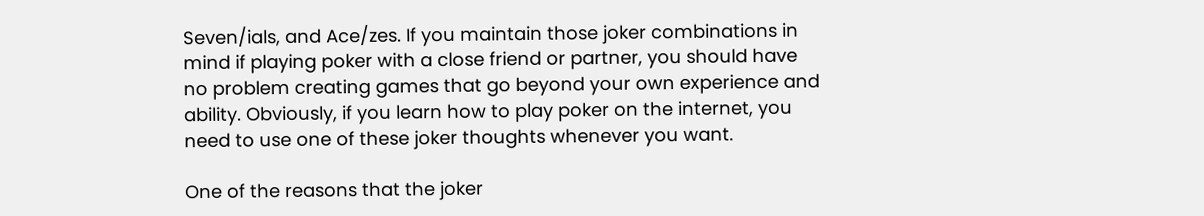Seven/ials, and Ace/zes. If you maintain those joker combinations in mind if playing poker with a close friend or partner, you should have no problem creating games that go beyond your own experience and ability. Obviously, if you learn how to play poker on the internet, you need to use one of these joker thoughts whenever you want.

One of the reasons that the joker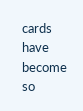cards have become so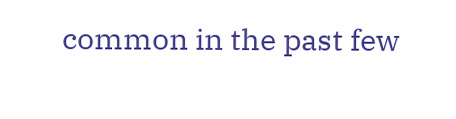common in the past few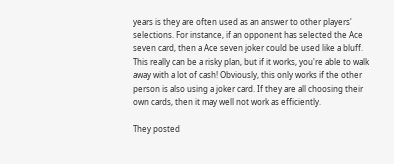years is they are often used as an answer to other players' selections. For instance, if an opponent has selected the Ace seven card, then a Ace seven joker could be used like a bluff. This really can be a risky plan, but if it works, you're able to walk away with a lot of cash! Obviously, this only works if the other person is also using a joker card. If they are all choosing their own cards, then it may well not work as efficiently.

They posted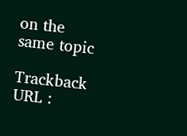on the same topic

Trackback URL :